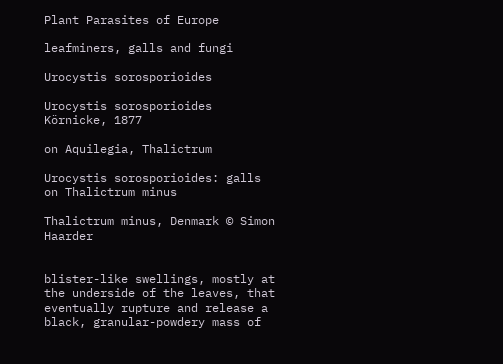Plant Parasites of Europe

leafminers, galls and fungi

Urocystis sorosporioides

Urocystis sorosporioides Körnicke, 1877

on Aquilegia, Thalictrum

Urocystis sorosporioides: galls on Thalictrum minus

Thalictrum minus, Denmark © Simon Haarder


blister-like swellings, mostly at the underside of the leaves, that eventually rupture and release a black, granular-powdery mass of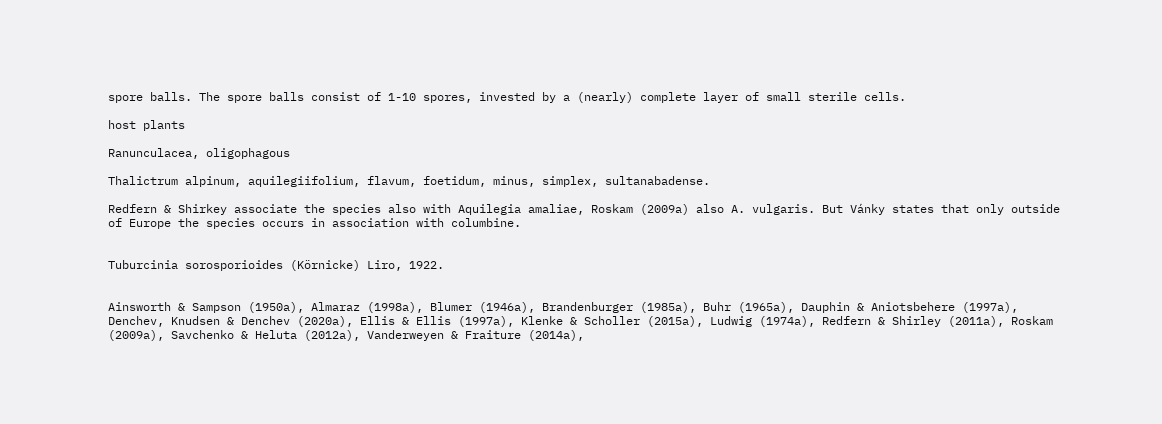spore balls. The spore balls consist of 1-10 spores, invested by a (nearly) complete layer of small sterile cells.

host plants

Ranunculacea, oligophagous

Thalictrum alpinum, aquilegiifolium, flavum, foetidum, minus, simplex, sultanabadense.

Redfern & Shirkey associate the species also with Aquilegia amaliae, Roskam (2009a) also A. vulgaris. But Vánky states that only outside of Europe the species occurs in association with columbine.


Tuburcinia sorosporioides (Körnicke) Liro, 1922.


Ainsworth & Sampson (1950a), Almaraz (1998a), Blumer (1946a), Brandenburger (1985a), Buhr (1965a), Dauphin & Aniotsbehere (1997a), Denchev, Knudsen & Denchev (2020a), Ellis & Ellis (1997a), Klenke & Scholler (2015a), Ludwig (1974a), Redfern & Shirley (2011a), Roskam (2009a), Savchenko & Heluta (2012a), Vanderweyen & Fraiture (2014a),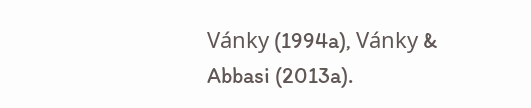Vánky (1994a), Vánky & Abbasi (2013a).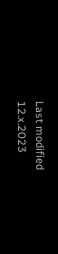Last modified 12.x.2023